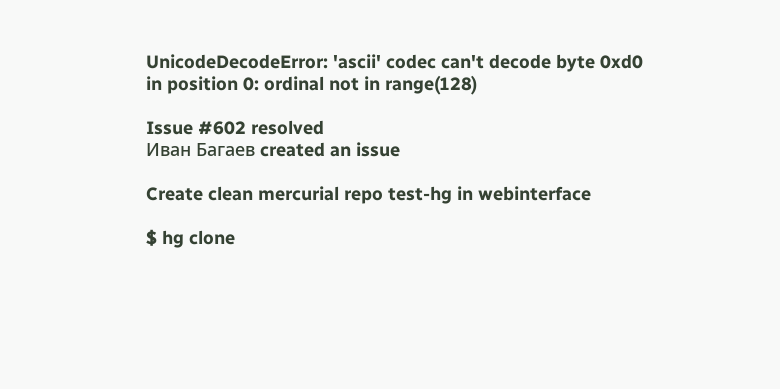UnicodeDecodeError: 'ascii' codec can't decode byte 0xd0 in position 0: ordinal not in range(128)

Issue #602 resolved
Иван Багаев created an issue

Create clean mercurial repo test-hg in webinterface

$ hg clone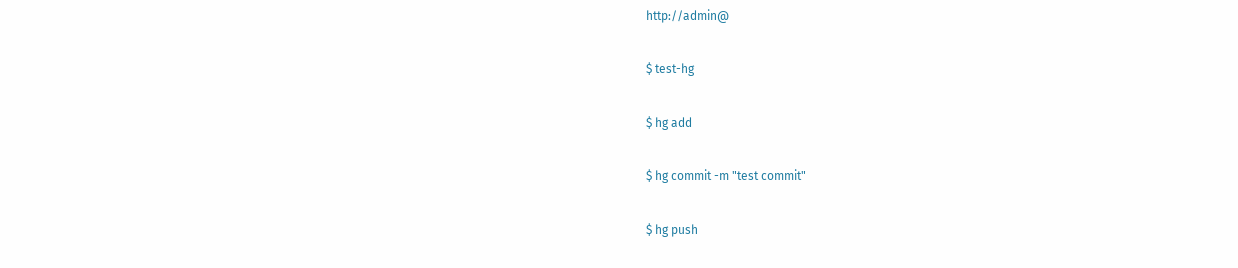http://admin@

$ test-hg

$ hg add

$ hg commit -m "test commit"

$ hg push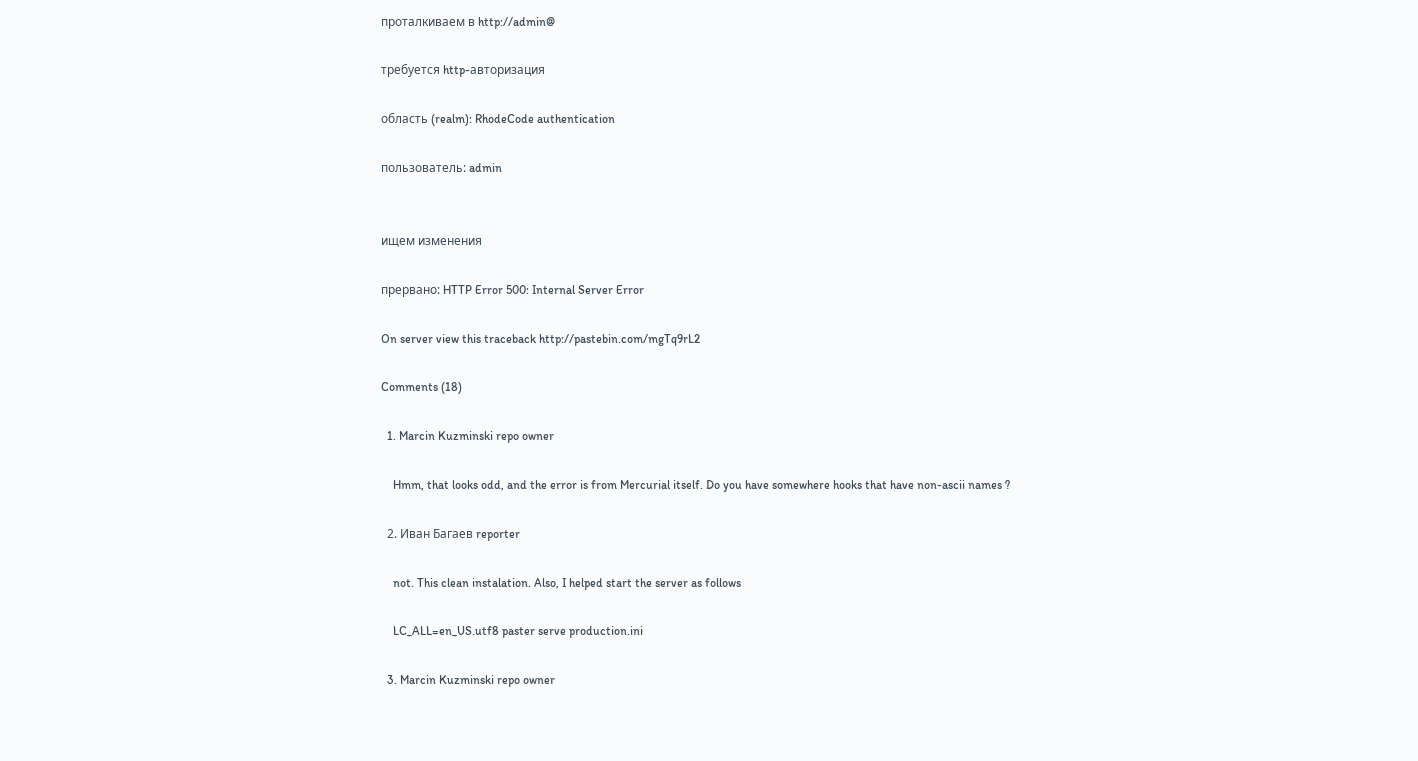проталкиваем в http://admin@

требуется http-авторизация

область (realm): RhodeCode authentication

пользователь: admin


ищем изменения

прервано: HTTP Error 500: Internal Server Error

On server view this traceback http://pastebin.com/mgTq9rL2

Comments (18)

  1. Marcin Kuzminski repo owner

    Hmm, that looks odd, and the error is from Mercurial itself. Do you have somewhere hooks that have non-ascii names ?

  2. Иван Багаев reporter

    not. This clean instalation. Also, I helped start the server as follows

    LC_ALL=en_US.utf8 paster serve production.ini

  3. Marcin Kuzminski repo owner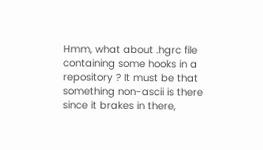Hmm, what about .hgrc file containing some hooks in a repository ? It must be that something non-ascii is there since it brakes in there,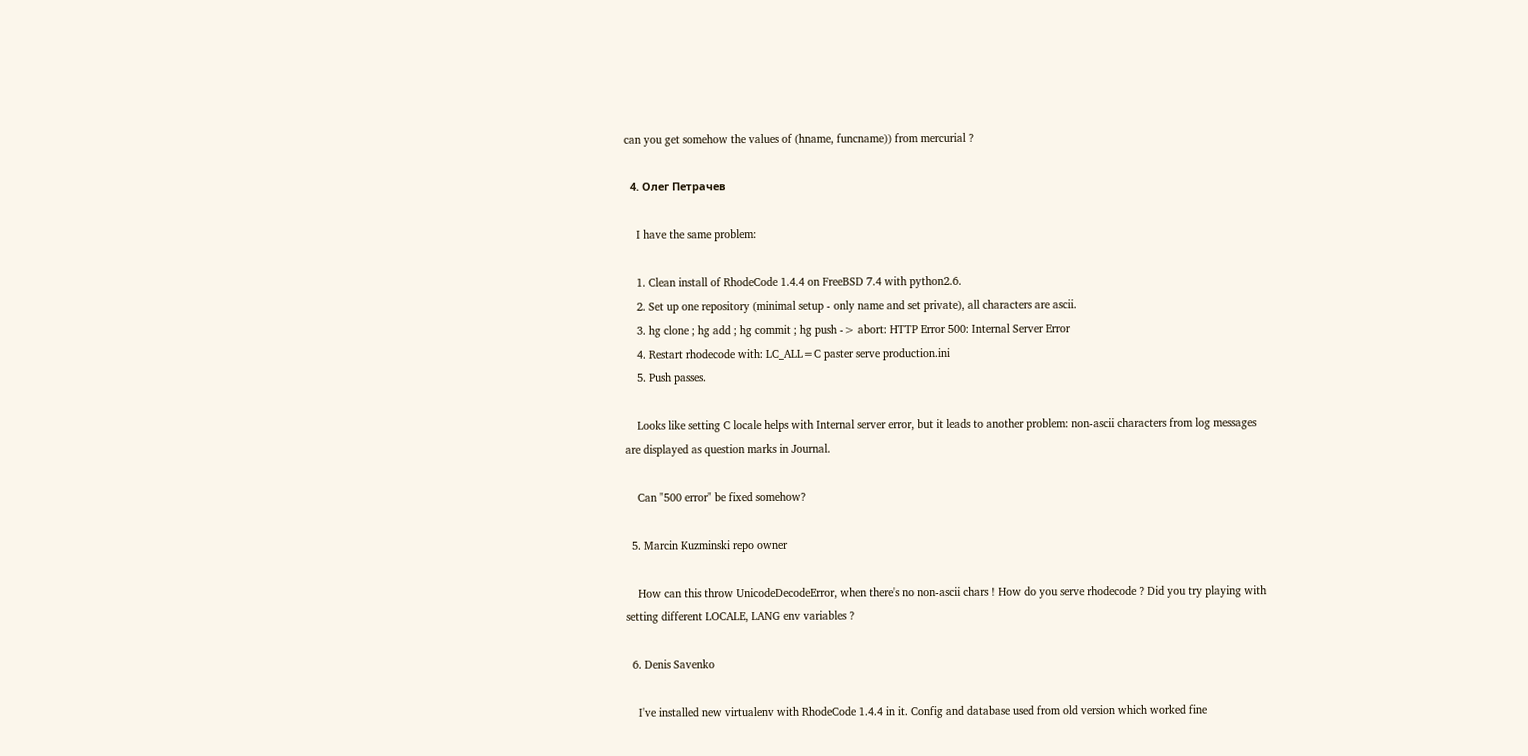can you get somehow the values of (hname, funcname)) from mercurial ?

  4. Олег Петрачев

    I have the same problem:

    1. Clean install of RhodeCode 1.4.4 on FreeBSD 7.4 with python2.6.
    2. Set up one repository (minimal setup - only name and set private), all characters are ascii.
    3. hg clone ; hg add ; hg commit ; hg push -> abort: HTTP Error 500: Internal Server Error
    4. Restart rhodecode with: LC_ALL=C paster serve production.ini
    5. Push passes.

    Looks like setting C locale helps with Internal server error, but it leads to another problem: non-ascii characters from log messages are displayed as question marks in Journal.

    Can "500 error" be fixed somehow?

  5. Marcin Kuzminski repo owner

    How can this throw UnicodeDecodeError, when there's no non-ascii chars ! How do you serve rhodecode ? Did you try playing with setting different LOCALE, LANG env variables ?

  6. Denis Savenko

    I've installed new virtualenv with RhodeCode 1.4.4 in it. Config and database used from old version which worked fine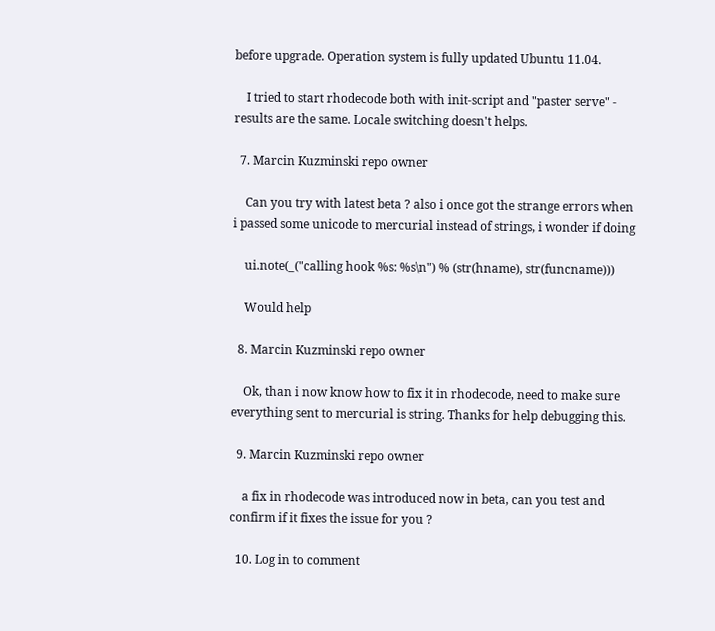before upgrade. Operation system is fully updated Ubuntu 11.04.

    I tried to start rhodecode both with init-script and "paster serve" - results are the same. Locale switching doesn't helps.

  7. Marcin Kuzminski repo owner

    Can you try with latest beta ? also i once got the strange errors when i passed some unicode to mercurial instead of strings, i wonder if doing

    ui.note(_("calling hook %s: %s\n") % (str(hname), str(funcname)))

    Would help

  8. Marcin Kuzminski repo owner

    Ok, than i now know how to fix it in rhodecode, need to make sure everything sent to mercurial is string. Thanks for help debugging this.

  9. Marcin Kuzminski repo owner

    a fix in rhodecode was introduced now in beta, can you test and confirm if it fixes the issue for you ?

  10. Log in to comment